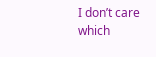I don’t care which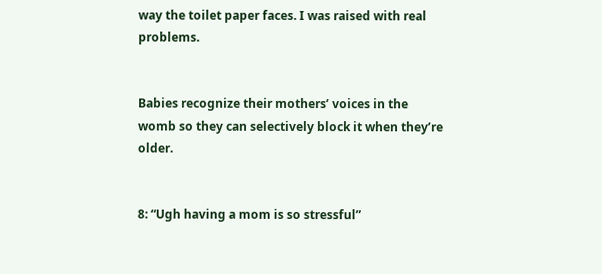way the toilet paper faces. I was raised with real problems.


Babies recognize their mothers’ voices in the womb so they can selectively block it when they’re older.


8: “Ugh having a mom is so stressful”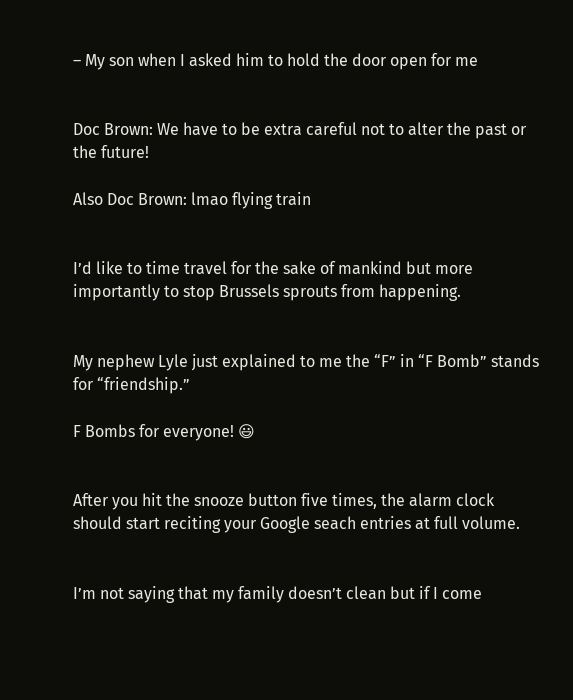– My son when I asked him to hold the door open for me


Doc Brown: We have to be extra careful not to alter the past or the future!

Also Doc Brown: lmao flying train


I’d like to time travel for the sake of mankind but more importantly to stop Brussels sprouts from happening.


My nephew Lyle just explained to me the “F” in “F Bomb” stands for “friendship.”

F Bombs for everyone! 😃


After you hit the snooze button five times, the alarm clock should start reciting your Google seach entries at full volume.


I’m not saying that my family doesn’t clean but if I come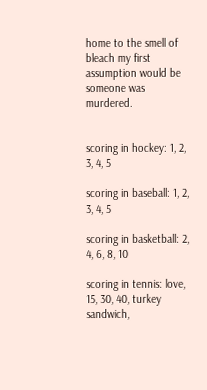home to the smell of bleach my first assumption would be someone was murdered.


scoring in hockey: 1, 2, 3, 4, 5

scoring in baseball: 1, 2, 3, 4, 5

scoring in basketball: 2, 4, 6, 8, 10

scoring in tennis: love, 15, 30, 40, turkey sandwich,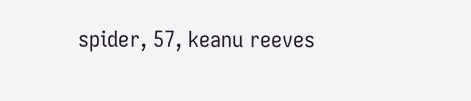spider, 57, keanu reeves